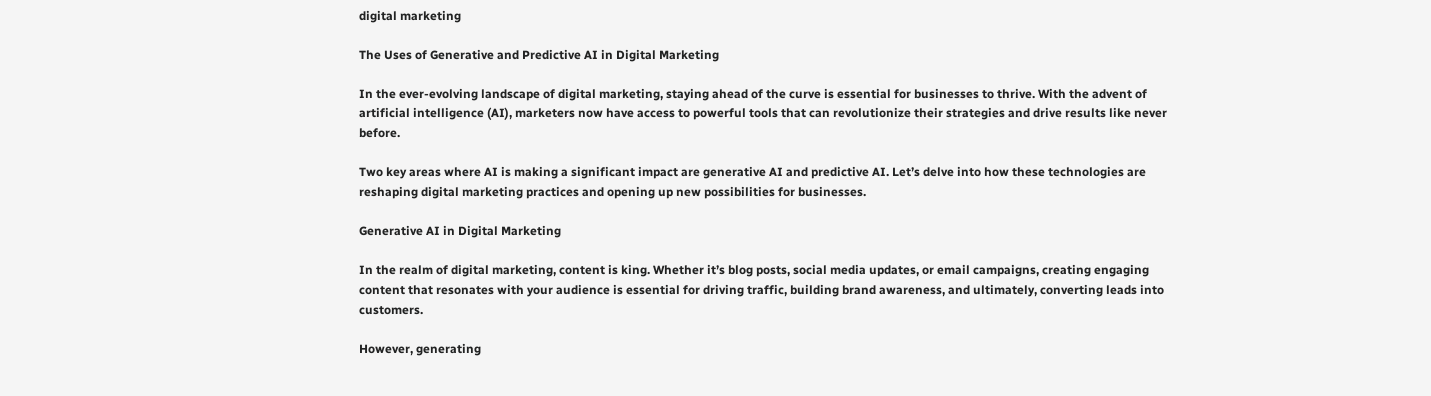digital marketing

The Uses of Generative and Predictive AI in Digital Marketing

In the ever-evolving landscape of digital marketing, staying ahead of the curve is essential for businesses to thrive. With the advent of artificial intelligence (AI), marketers now have access to powerful tools that can revolutionize their strategies and drive results like never before.

Two key areas where AI is making a significant impact are generative AI and predictive AI. Let’s delve into how these technologies are reshaping digital marketing practices and opening up new possibilities for businesses.

Generative AI in Digital Marketing

In the realm of digital marketing, content is king. Whether it’s blog posts, social media updates, or email campaigns, creating engaging content that resonates with your audience is essential for driving traffic, building brand awareness, and ultimately, converting leads into customers.

However, generating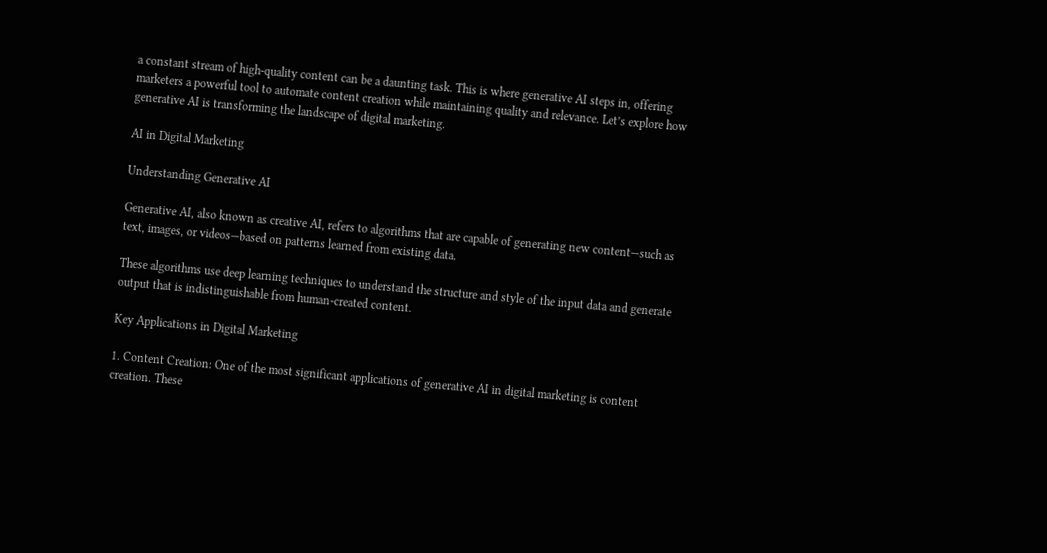a constant stream of high-quality content can be a daunting task. This is where generative AI steps in, offering marketers a powerful tool to automate content creation while maintaining quality and relevance. Let’s explore how generative AI is transforming the landscape of digital marketing.

AI in Digital Marketing

Understanding Generative AI

Generative AI, also known as creative AI, refers to algorithms that are capable of generating new content—such as text, images, or videos—based on patterns learned from existing data.

These algorithms use deep learning techniques to understand the structure and style of the input data and generate output that is indistinguishable from human-created content.

Key Applications in Digital Marketing

1. Content Creation: One of the most significant applications of generative AI in digital marketing is content creation. These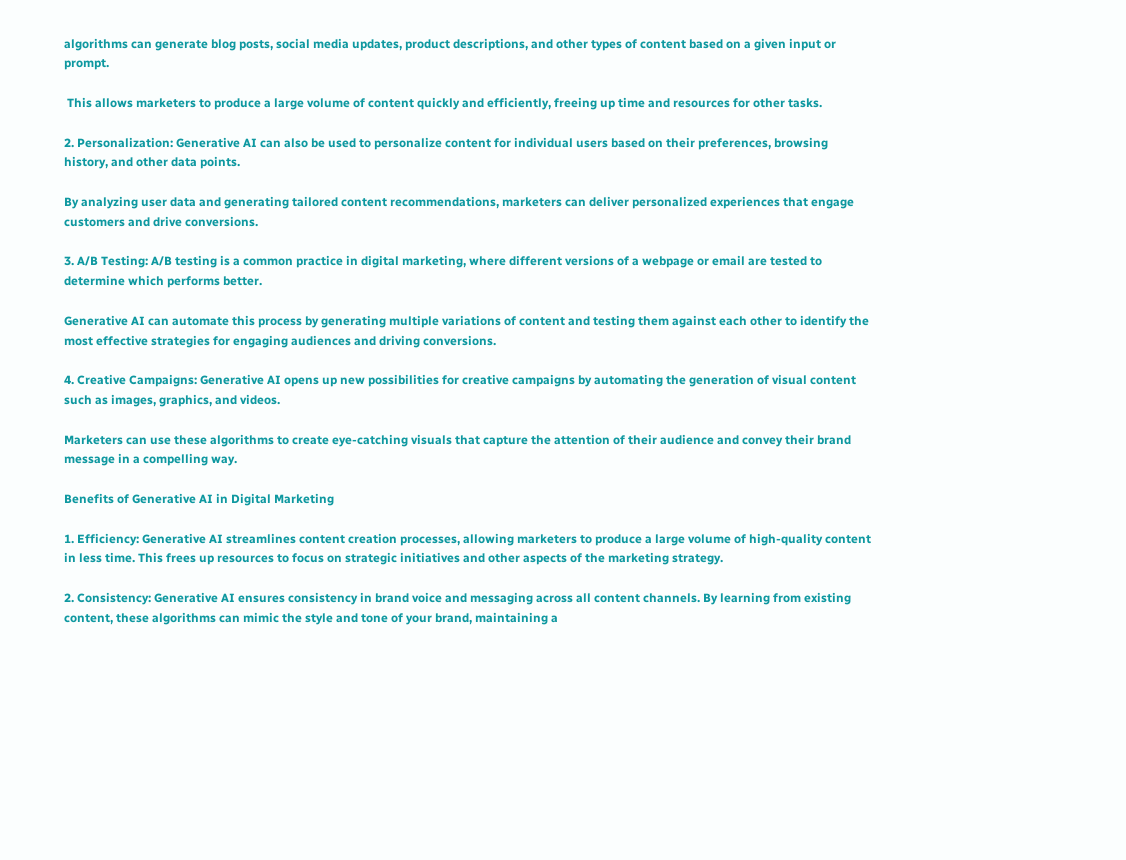algorithms can generate blog posts, social media updates, product descriptions, and other types of content based on a given input or prompt.

 This allows marketers to produce a large volume of content quickly and efficiently, freeing up time and resources for other tasks.

2. Personalization: Generative AI can also be used to personalize content for individual users based on their preferences, browsing history, and other data points.

By analyzing user data and generating tailored content recommendations, marketers can deliver personalized experiences that engage customers and drive conversions.

3. A/B Testing: A/B testing is a common practice in digital marketing, where different versions of a webpage or email are tested to determine which performs better.

Generative AI can automate this process by generating multiple variations of content and testing them against each other to identify the most effective strategies for engaging audiences and driving conversions.

4. Creative Campaigns: Generative AI opens up new possibilities for creative campaigns by automating the generation of visual content such as images, graphics, and videos.

Marketers can use these algorithms to create eye-catching visuals that capture the attention of their audience and convey their brand message in a compelling way.

Benefits of Generative AI in Digital Marketing

1. Efficiency: Generative AI streamlines content creation processes, allowing marketers to produce a large volume of high-quality content in less time. This frees up resources to focus on strategic initiatives and other aspects of the marketing strategy.

2. Consistency: Generative AI ensures consistency in brand voice and messaging across all content channels. By learning from existing content, these algorithms can mimic the style and tone of your brand, maintaining a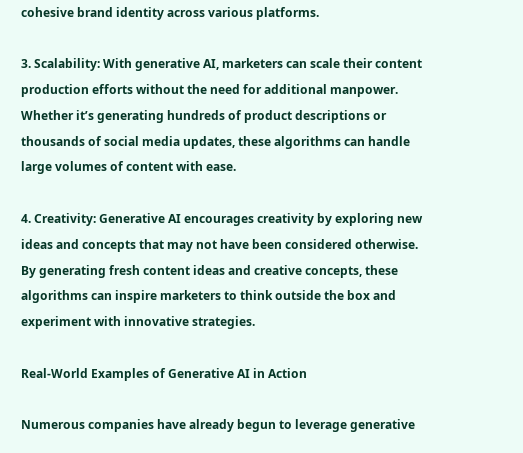cohesive brand identity across various platforms.

3. Scalability: With generative AI, marketers can scale their content production efforts without the need for additional manpower. Whether it’s generating hundreds of product descriptions or thousands of social media updates, these algorithms can handle large volumes of content with ease.

4. Creativity: Generative AI encourages creativity by exploring new ideas and concepts that may not have been considered otherwise. By generating fresh content ideas and creative concepts, these algorithms can inspire marketers to think outside the box and experiment with innovative strategies.

Real-World Examples of Generative AI in Action

Numerous companies have already begun to leverage generative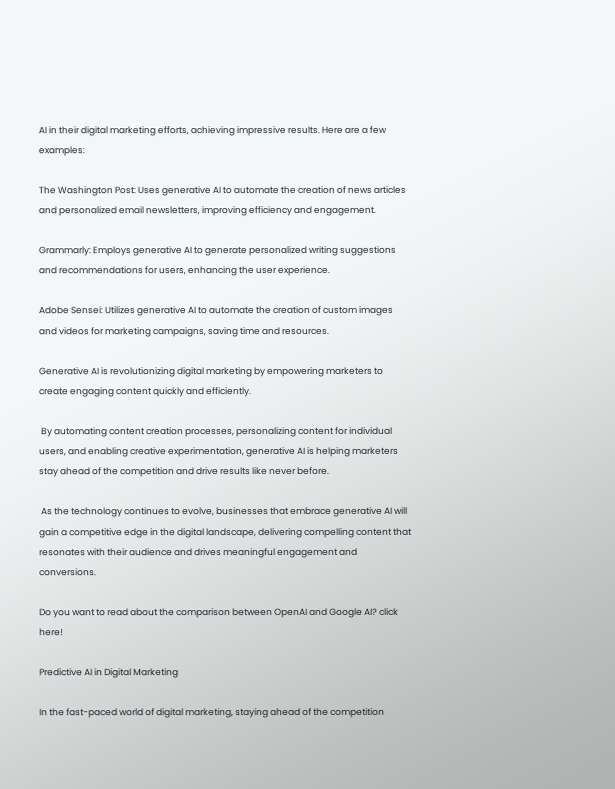AI in their digital marketing efforts, achieving impressive results. Here are a few examples:

The Washington Post: Uses generative AI to automate the creation of news articles and personalized email newsletters, improving efficiency and engagement.

Grammarly: Employs generative AI to generate personalized writing suggestions and recommendations for users, enhancing the user experience.

Adobe Sensei: Utilizes generative AI to automate the creation of custom images and videos for marketing campaigns, saving time and resources.

Generative AI is revolutionizing digital marketing by empowering marketers to create engaging content quickly and efficiently.

 By automating content creation processes, personalizing content for individual users, and enabling creative experimentation, generative AI is helping marketers stay ahead of the competition and drive results like never before.

 As the technology continues to evolve, businesses that embrace generative AI will gain a competitive edge in the digital landscape, delivering compelling content that resonates with their audience and drives meaningful engagement and conversions.

Do you want to read about the comparison between OpenAI and Google AI? click here!

Predictive AI in Digital Marketing

In the fast-paced world of digital marketing, staying ahead of the competition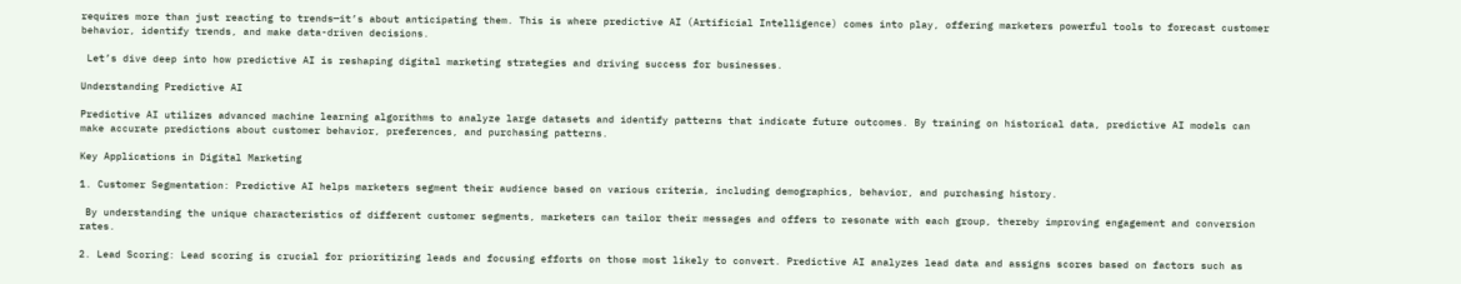requires more than just reacting to trends—it’s about anticipating them. This is where predictive AI (Artificial Intelligence) comes into play, offering marketers powerful tools to forecast customer behavior, identify trends, and make data-driven decisions.

 Let’s dive deep into how predictive AI is reshaping digital marketing strategies and driving success for businesses.

Understanding Predictive AI

Predictive AI utilizes advanced machine learning algorithms to analyze large datasets and identify patterns that indicate future outcomes. By training on historical data, predictive AI models can make accurate predictions about customer behavior, preferences, and purchasing patterns.

Key Applications in Digital Marketing

1. Customer Segmentation: Predictive AI helps marketers segment their audience based on various criteria, including demographics, behavior, and purchasing history.

 By understanding the unique characteristics of different customer segments, marketers can tailor their messages and offers to resonate with each group, thereby improving engagement and conversion rates.

2. Lead Scoring: Lead scoring is crucial for prioritizing leads and focusing efforts on those most likely to convert. Predictive AI analyzes lead data and assigns scores based on factors such as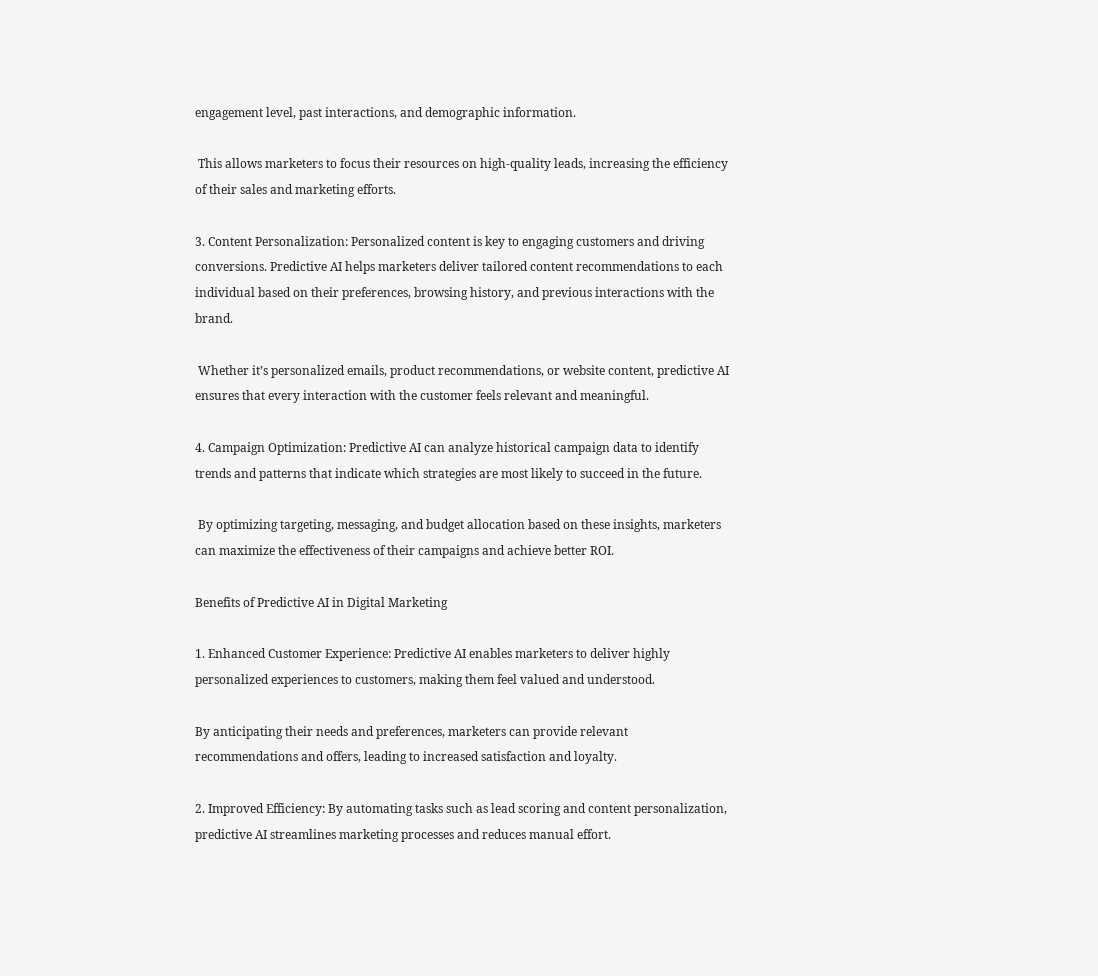engagement level, past interactions, and demographic information.

 This allows marketers to focus their resources on high-quality leads, increasing the efficiency of their sales and marketing efforts.

3. Content Personalization: Personalized content is key to engaging customers and driving conversions. Predictive AI helps marketers deliver tailored content recommendations to each individual based on their preferences, browsing history, and previous interactions with the brand.

 Whether it’s personalized emails, product recommendations, or website content, predictive AI ensures that every interaction with the customer feels relevant and meaningful.

4. Campaign Optimization: Predictive AI can analyze historical campaign data to identify trends and patterns that indicate which strategies are most likely to succeed in the future.

 By optimizing targeting, messaging, and budget allocation based on these insights, marketers can maximize the effectiveness of their campaigns and achieve better ROI.

Benefits of Predictive AI in Digital Marketing

1. Enhanced Customer Experience: Predictive AI enables marketers to deliver highly personalized experiences to customers, making them feel valued and understood.

By anticipating their needs and preferences, marketers can provide relevant recommendations and offers, leading to increased satisfaction and loyalty.

2. Improved Efficiency: By automating tasks such as lead scoring and content personalization, predictive AI streamlines marketing processes and reduces manual effort.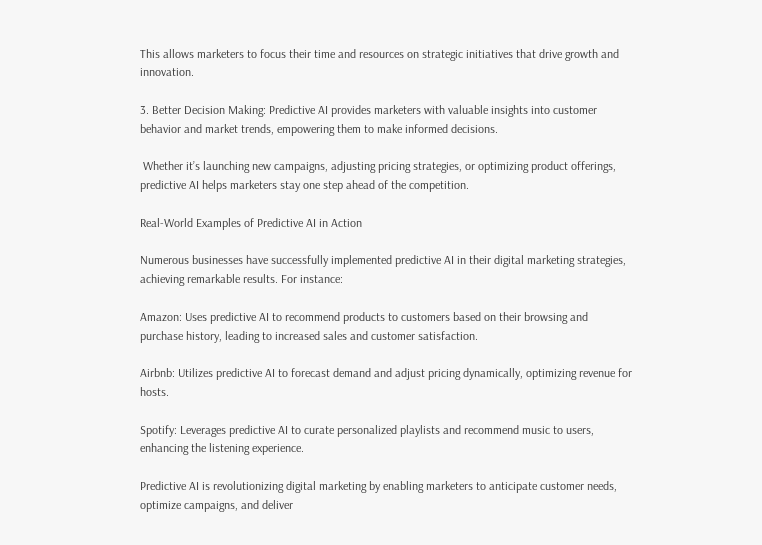This allows marketers to focus their time and resources on strategic initiatives that drive growth and innovation.

3. Better Decision Making: Predictive AI provides marketers with valuable insights into customer behavior and market trends, empowering them to make informed decisions.

 Whether it’s launching new campaigns, adjusting pricing strategies, or optimizing product offerings, predictive AI helps marketers stay one step ahead of the competition.

Real-World Examples of Predictive AI in Action

Numerous businesses have successfully implemented predictive AI in their digital marketing strategies, achieving remarkable results. For instance:

Amazon: Uses predictive AI to recommend products to customers based on their browsing and purchase history, leading to increased sales and customer satisfaction.

Airbnb: Utilizes predictive AI to forecast demand and adjust pricing dynamically, optimizing revenue for hosts.

Spotify: Leverages predictive AI to curate personalized playlists and recommend music to users, enhancing the listening experience.

Predictive AI is revolutionizing digital marketing by enabling marketers to anticipate customer needs, optimize campaigns, and deliver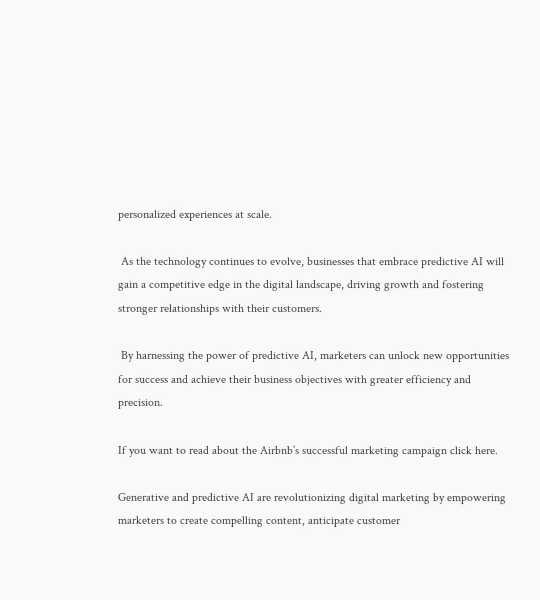personalized experiences at scale.

 As the technology continues to evolve, businesses that embrace predictive AI will gain a competitive edge in the digital landscape, driving growth and fostering stronger relationships with their customers.

 By harnessing the power of predictive AI, marketers can unlock new opportunities for success and achieve their business objectives with greater efficiency and precision.

If you want to read about the Airbnb’s successful marketing campaign click here.

Generative and predictive AI are revolutionizing digital marketing by empowering marketers to create compelling content, anticipate customer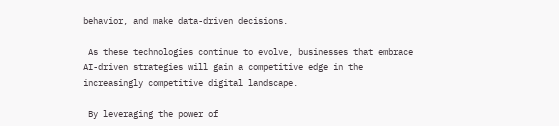behavior, and make data-driven decisions.

 As these technologies continue to evolve, businesses that embrace AI-driven strategies will gain a competitive edge in the increasingly competitive digital landscape.

 By leveraging the power of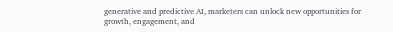generative and predictive AI, marketers can unlock new opportunities for growth, engagement, and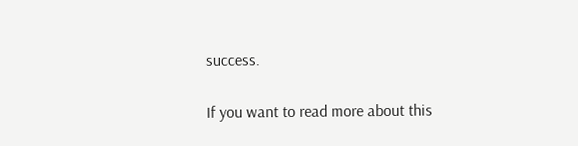success.

If you want to read more about this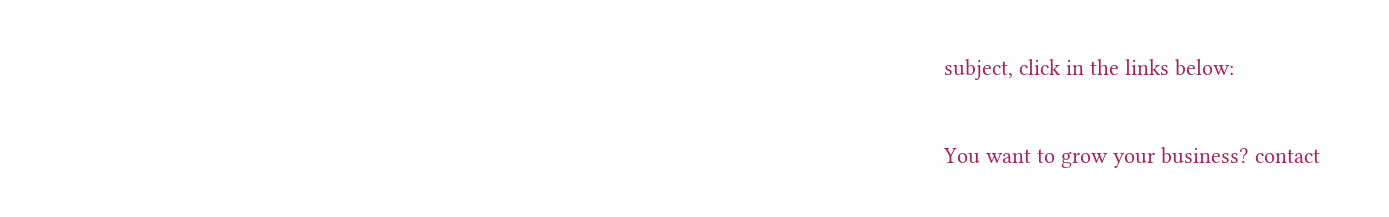subject, click in the links below:

You want to grow your business? contact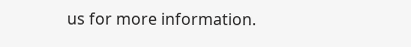us for more information.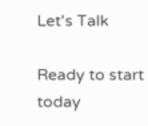Let's Talk

Ready to start today